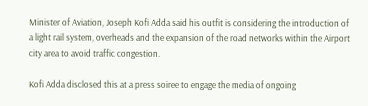Minister of Aviation, Joseph Kofi Adda said his outfit is considering the introduction of a light rail system, overheads and the expansion of the road networks within the Airport city area to avoid traffic congestion.

Kofi Adda disclosed this at a press soiree to engage the media of ongoing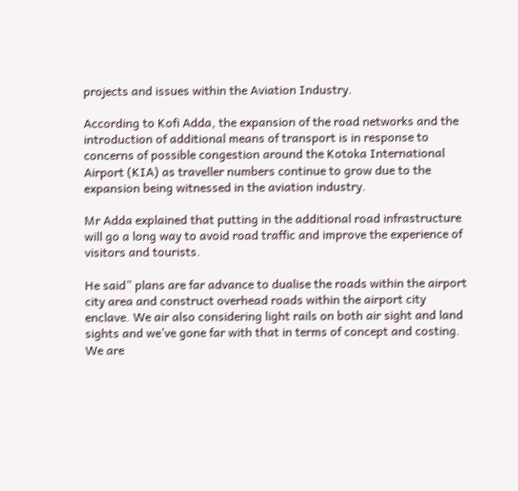projects and issues within the Aviation Industry.

According to Kofi Adda, the expansion of the road networks and the introduction of additional means of transport is in response to concerns of possible congestion around the Kotoka International Airport (KIA) as traveller numbers continue to grow due to the expansion being witnessed in the aviation industry.

Mr Adda explained that putting in the additional road infrastructure will go a long way to avoid road traffic and improve the experience of visitors and tourists.

He said” plans are far advance to dualise the roads within the airport city area and construct overhead roads within the airport city enclave. We air also considering light rails on both air sight and land sights and we’ve gone far with that in terms of concept and costing. We are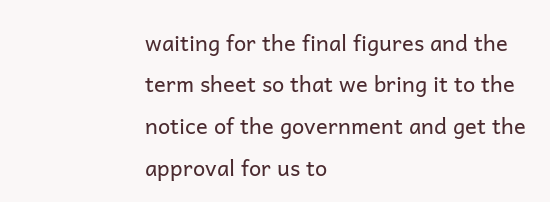waiting for the final figures and the term sheet so that we bring it to the notice of the government and get the approval for us to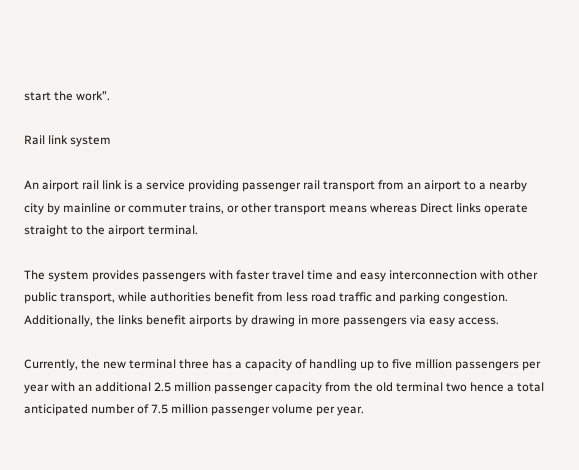start the work”.

Rail link system

An airport rail link is a service providing passenger rail transport from an airport to a nearby city by mainline or commuter trains, or other transport means whereas Direct links operate straight to the airport terminal.

The system provides passengers with faster travel time and easy interconnection with other public transport, while authorities benefit from less road traffic and parking congestion. Additionally, the links benefit airports by drawing in more passengers via easy access.

Currently, the new terminal three has a capacity of handling up to five million passengers per year with an additional 2.5 million passenger capacity from the old terminal two hence a total anticipated number of 7.5 million passenger volume per year.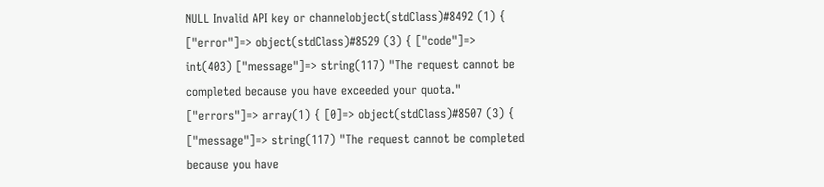NULL Invalid API key or channelobject(stdClass)#8492 (1) { ["error"]=> object(stdClass)#8529 (3) { ["code"]=> int(403) ["message"]=> string(117) "The request cannot be completed because you have exceeded your quota." ["errors"]=> array(1) { [0]=> object(stdClass)#8507 (3) { ["message"]=> string(117) "The request cannot be completed because you have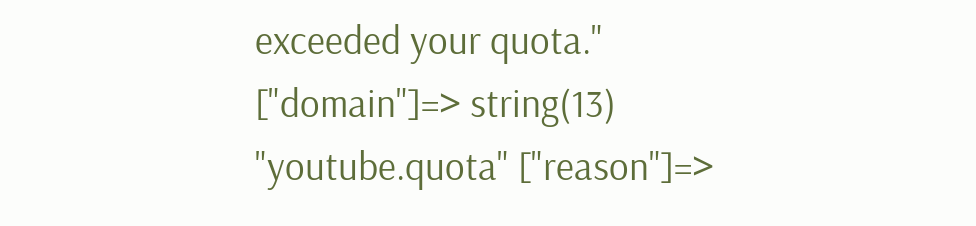exceeded your quota." ["domain"]=> string(13) "youtube.quota" ["reason"]=>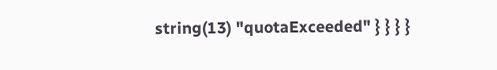string(13) "quotaExceeded" } } } }